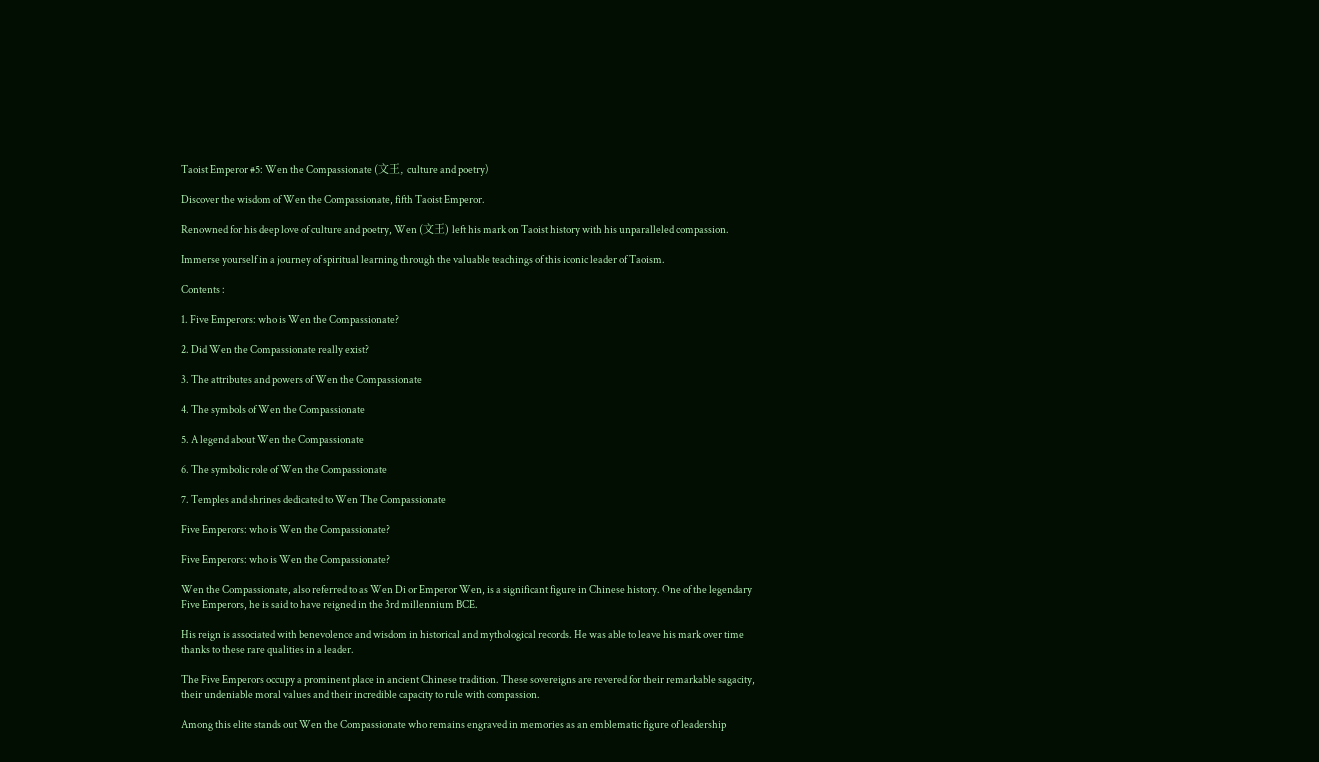Taoist Emperor #5: Wen the Compassionate (文王, culture and poetry)

Discover the wisdom of Wen the Compassionate, fifth Taoist Emperor.

Renowned for his deep love of culture and poetry, Wen (文王) left his mark on Taoist history with his unparalleled compassion.

Immerse yourself in a journey of spiritual learning through the valuable teachings of this iconic leader of Taoism.

Contents :

1. Five Emperors: who is Wen the Compassionate?

2. Did Wen the Compassionate really exist?

3. The attributes and powers of Wen the Compassionate

4. The symbols of Wen the Compassionate

5. A legend about Wen the Compassionate

6. The symbolic role of Wen the Compassionate

7. Temples and shrines dedicated to Wen The Compassionate

Five Emperors: who is Wen the Compassionate?

Five Emperors: who is Wen the Compassionate?

Wen the Compassionate, also referred to as Wen Di or Emperor Wen, is a significant figure in Chinese history. One of the legendary Five Emperors, he is said to have reigned in the 3rd millennium BCE.

His reign is associated with benevolence and wisdom in historical and mythological records. He was able to leave his mark over time thanks to these rare qualities in a leader.

The Five Emperors occupy a prominent place in ancient Chinese tradition. These sovereigns are revered for their remarkable sagacity, their undeniable moral values and their incredible capacity to rule with compassion.

Among this elite stands out Wen the Compassionate who remains engraved in memories as an emblematic figure of leadership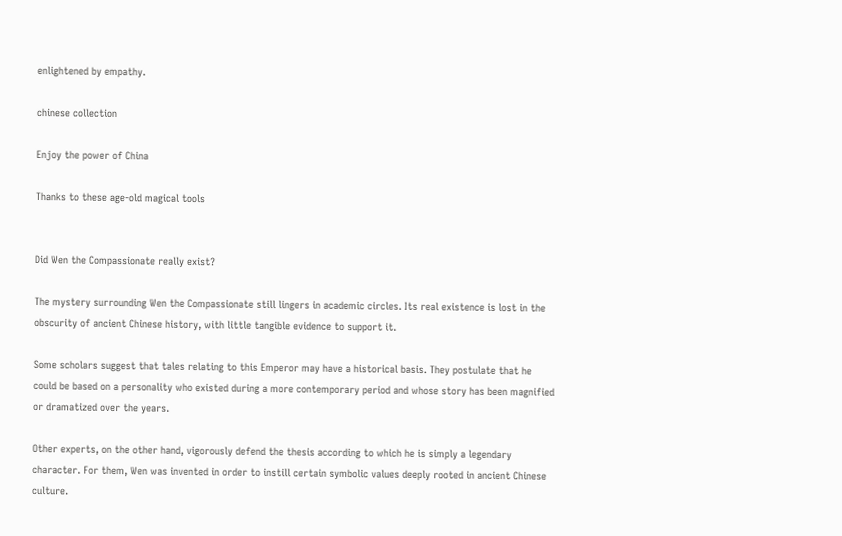enlightened by empathy.

chinese collection

Enjoy the power of China

Thanks to these age-old magical tools


Did Wen the Compassionate really exist?

The mystery surrounding Wen the Compassionate still lingers in academic circles. Its real existence is lost in the obscurity of ancient Chinese history, with little tangible evidence to support it.

Some scholars suggest that tales relating to this Emperor may have a historical basis. They postulate that he could be based on a personality who existed during a more contemporary period and whose story has been magnified or dramatized over the years.

Other experts, on the other hand, vigorously defend the thesis according to which he is simply a legendary character. For them, Wen was invented in order to instill certain symbolic values deeply rooted in ancient Chinese culture.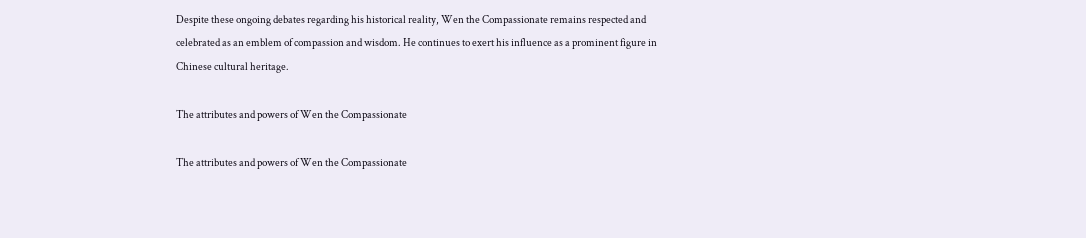Despite these ongoing debates regarding his historical reality, Wen the Compassionate remains respected and celebrated as an emblem of compassion and wisdom. He continues to exert his influence as a prominent figure in Chinese cultural heritage.

The attributes and powers of Wen the Compassionate

The attributes and powers of Wen the Compassionate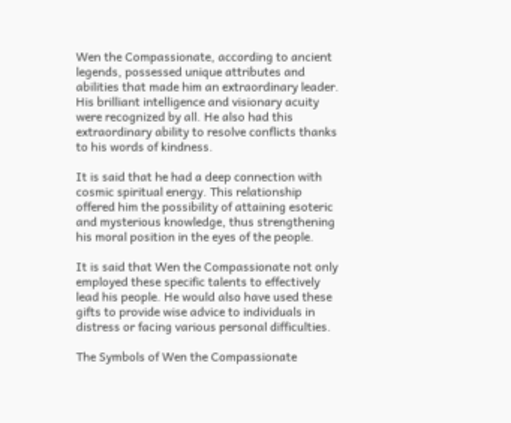Wen the Compassionate, according to ancient legends, possessed unique attributes and abilities that made him an extraordinary leader. His brilliant intelligence and visionary acuity were recognized by all. He also had this extraordinary ability to resolve conflicts thanks to his words of kindness.

It is said that he had a deep connection with cosmic spiritual energy. This relationship offered him the possibility of attaining esoteric and mysterious knowledge, thus strengthening his moral position in the eyes of the people.

It is said that Wen the Compassionate not only employed these specific talents to effectively lead his people. He would also have used these gifts to provide wise advice to individuals in distress or facing various personal difficulties.

The Symbols of Wen the Compassionate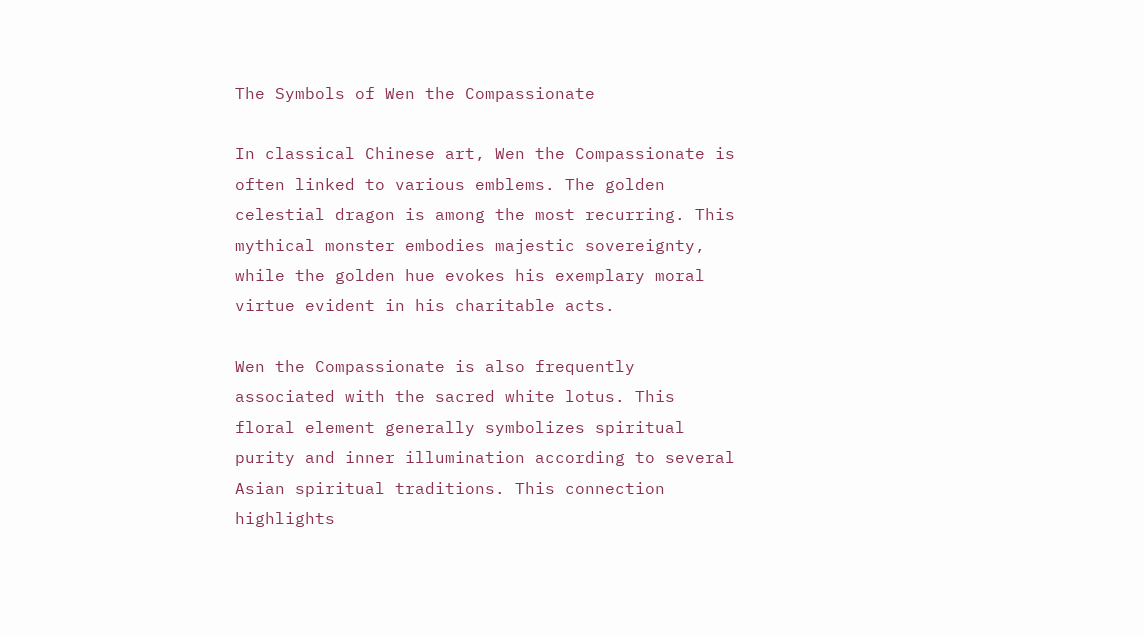The Symbols of Wen the Compassionate

In classical Chinese art, Wen the Compassionate is often linked to various emblems. The golden celestial dragon is among the most recurring. This mythical monster embodies majestic sovereignty, while the golden hue evokes his exemplary moral virtue evident in his charitable acts.

Wen the Compassionate is also frequently associated with the sacred white lotus. This floral element generally symbolizes spiritual purity and inner illumination according to several Asian spiritual traditions. This connection highlights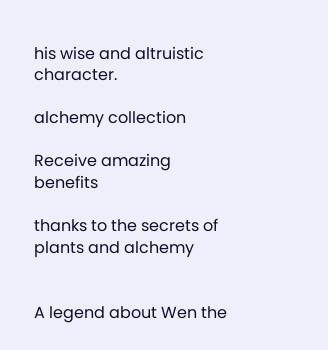his wise and altruistic character.

alchemy collection

Receive amazing benefits

thanks to the secrets of plants and alchemy


A legend about Wen the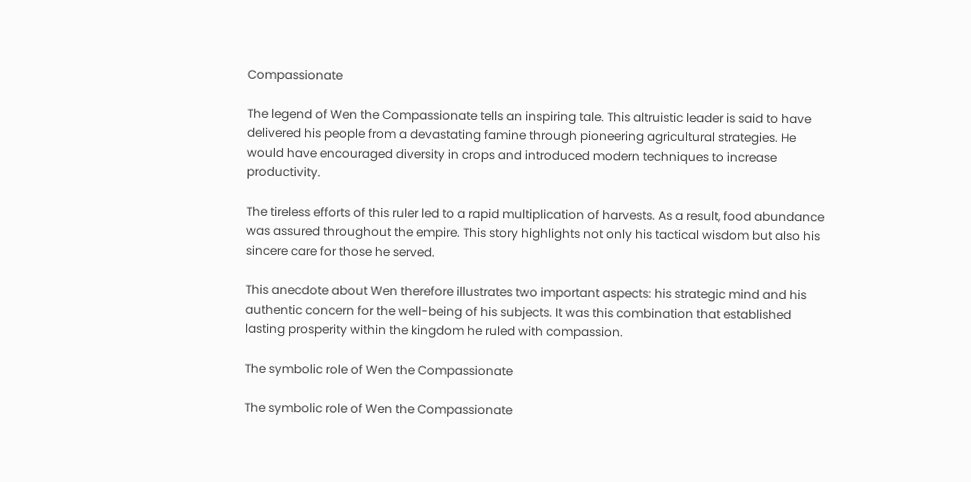Compassionate

The legend of Wen the Compassionate tells an inspiring tale. This altruistic leader is said to have delivered his people from a devastating famine through pioneering agricultural strategies. He would have encouraged diversity in crops and introduced modern techniques to increase productivity.

The tireless efforts of this ruler led to a rapid multiplication of harvests. As a result, food abundance was assured throughout the empire. This story highlights not only his tactical wisdom but also his sincere care for those he served.

This anecdote about Wen therefore illustrates two important aspects: his strategic mind and his authentic concern for the well-being of his subjects. It was this combination that established lasting prosperity within the kingdom he ruled with compassion.

The symbolic role of Wen the Compassionate

The symbolic role of Wen the Compassionate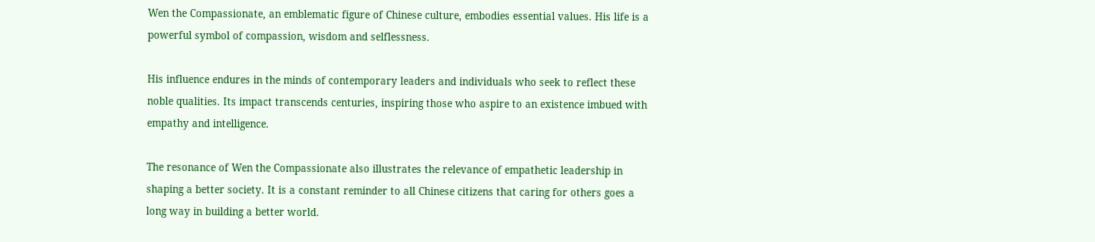Wen the Compassionate, an emblematic figure of Chinese culture, embodies essential values. His life is a powerful symbol of compassion, wisdom and selflessness.

His influence endures in the minds of contemporary leaders and individuals who seek to reflect these noble qualities. Its impact transcends centuries, inspiring those who aspire to an existence imbued with empathy and intelligence.

The resonance of Wen the Compassionate also illustrates the relevance of empathetic leadership in shaping a better society. It is a constant reminder to all Chinese citizens that caring for others goes a long way in building a better world.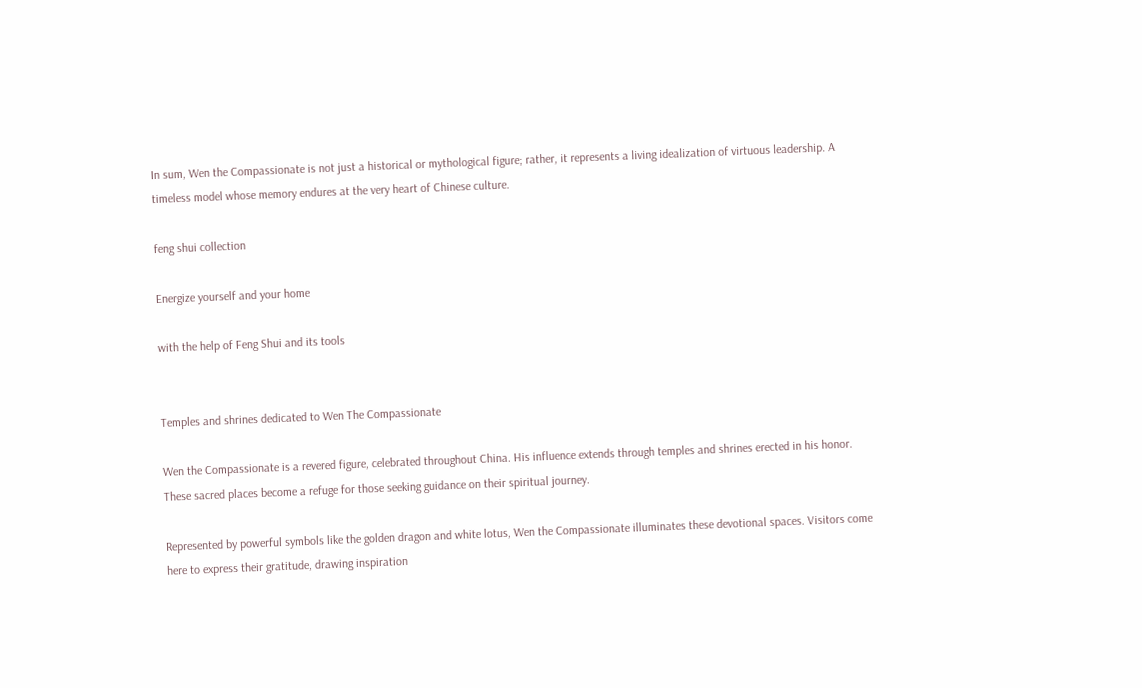In sum, Wen the Compassionate is not just a historical or mythological figure; rather, it represents a living idealization of virtuous leadership. A timeless model whose memory endures at the very heart of Chinese culture.

feng shui collection

Energize yourself and your home

with the help of Feng Shui and its tools


Temples and shrines dedicated to Wen The Compassionate

Wen the Compassionate is a revered figure, celebrated throughout China. His influence extends through temples and shrines erected in his honor. These sacred places become a refuge for those seeking guidance on their spiritual journey.

Represented by powerful symbols like the golden dragon and white lotus, Wen the Compassionate illuminates these devotional spaces. Visitors come here to express their gratitude, drawing inspiration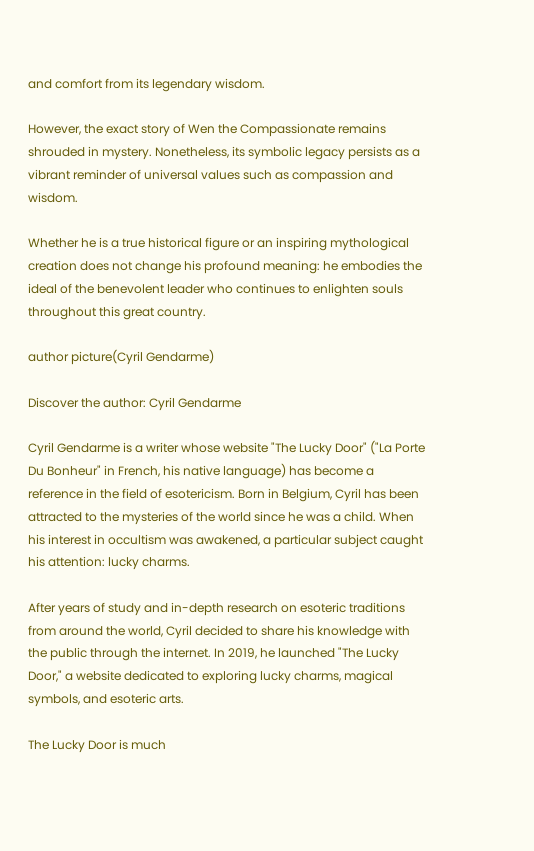and comfort from its legendary wisdom.

However, the exact story of Wen the Compassionate remains shrouded in mystery. Nonetheless, its symbolic legacy persists as a vibrant reminder of universal values such as compassion and wisdom.

Whether he is a true historical figure or an inspiring mythological creation does not change his profound meaning: he embodies the ideal of the benevolent leader who continues to enlighten souls throughout this great country.

author picture(Cyril Gendarme)

Discover the author: Cyril Gendarme

Cyril Gendarme is a writer whose website "The Lucky Door" ("La Porte Du Bonheur" in French, his native language) has become a reference in the field of esotericism. Born in Belgium, Cyril has been attracted to the mysteries of the world since he was a child. When his interest in occultism was awakened, a particular subject caught his attention: lucky charms.

After years of study and in-depth research on esoteric traditions from around the world, Cyril decided to share his knowledge with the public through the internet. In 2019, he launched "The Lucky Door," a website dedicated to exploring lucky charms, magical symbols, and esoteric arts.

The Lucky Door is much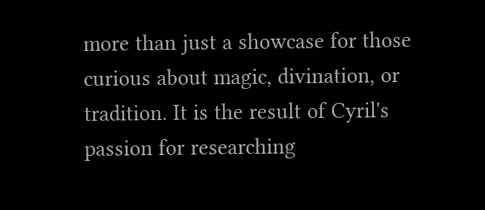more than just a showcase for those curious about magic, divination, or tradition. It is the result of Cyril's passion for researching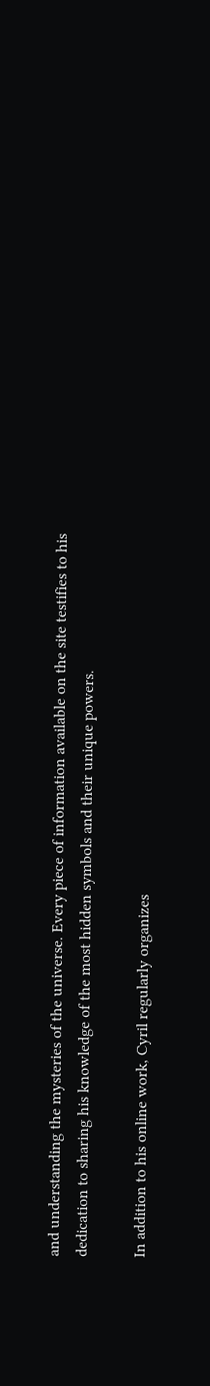and understanding the mysteries of the universe. Every piece of information available on the site testifies to his dedication to sharing his knowledge of the most hidden symbols and their unique powers.

In addition to his online work, Cyril regularly organizes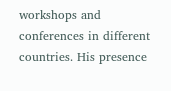workshops and conferences in different countries. His presence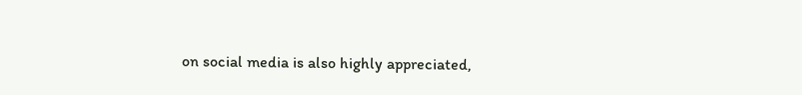on social media is also highly appreciated,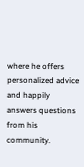where he offers personalized advice and happily answers questions from his community.